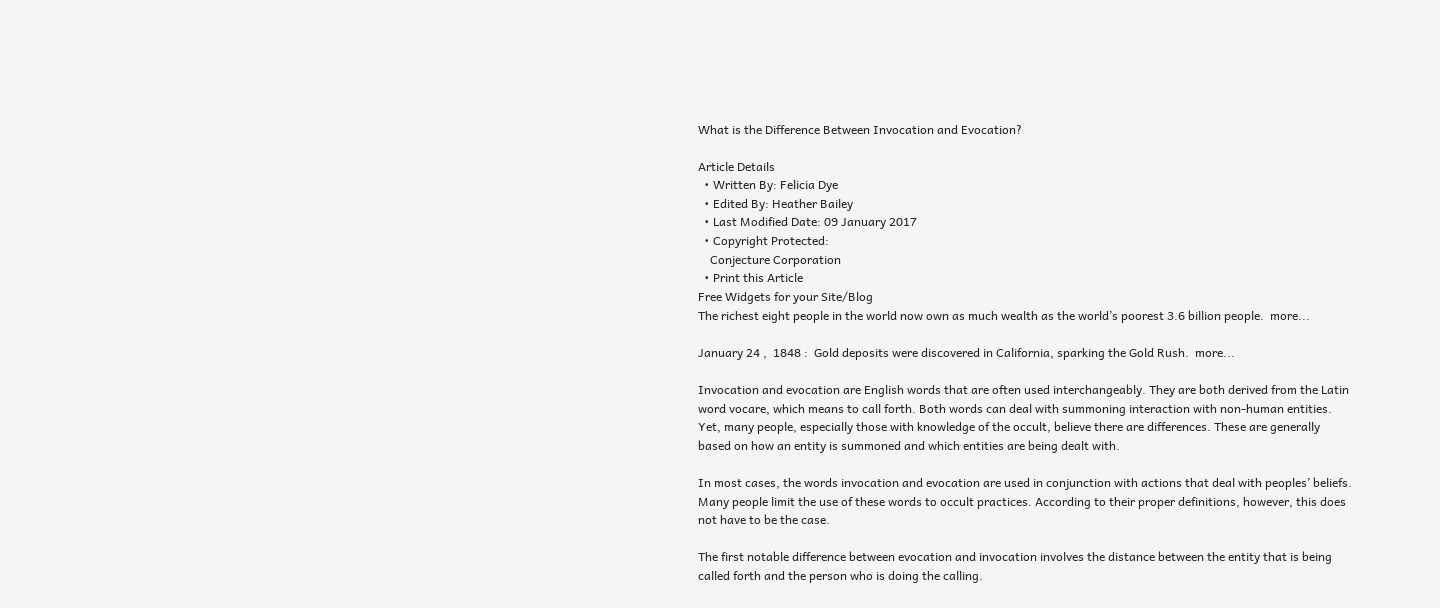What is the Difference Between Invocation and Evocation?

Article Details
  • Written By: Felicia Dye
  • Edited By: Heather Bailey
  • Last Modified Date: 09 January 2017
  • Copyright Protected:
    Conjecture Corporation
  • Print this Article
Free Widgets for your Site/Blog
The richest eight people in the world now own as much wealth as the world’s poorest 3.6 billion people.  more...

January 24 ,  1848 :  Gold deposits were discovered in California, sparking the Gold Rush.  more...

Invocation and evocation are English words that are often used interchangeably. They are both derived from the Latin word vocare, which means to call forth. Both words can deal with summoning interaction with non-human entities. Yet, many people, especially those with knowledge of the occult, believe there are differences. These are generally based on how an entity is summoned and which entities are being dealt with.

In most cases, the words invocation and evocation are used in conjunction with actions that deal with peoples’ beliefs. Many people limit the use of these words to occult practices. According to their proper definitions, however, this does not have to be the case.

The first notable difference between evocation and invocation involves the distance between the entity that is being called forth and the person who is doing the calling.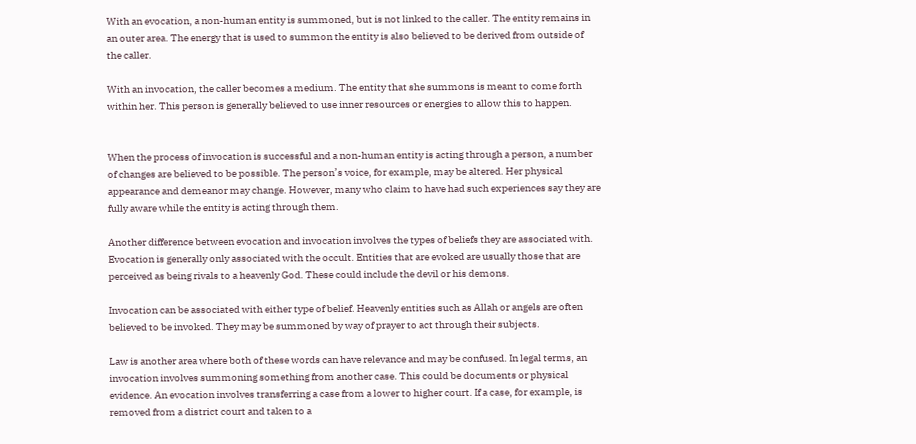With an evocation, a non-human entity is summoned, but is not linked to the caller. The entity remains in an outer area. The energy that is used to summon the entity is also believed to be derived from outside of the caller.

With an invocation, the caller becomes a medium. The entity that she summons is meant to come forth within her. This person is generally believed to use inner resources or energies to allow this to happen.


When the process of invocation is successful and a non-human entity is acting through a person, a number of changes are believed to be possible. The person’s voice, for example, may be altered. Her physical appearance and demeanor may change. However, many who claim to have had such experiences say they are fully aware while the entity is acting through them.

Another difference between evocation and invocation involves the types of beliefs they are associated with. Evocation is generally only associated with the occult. Entities that are evoked are usually those that are perceived as being rivals to a heavenly God. These could include the devil or his demons.

Invocation can be associated with either type of belief. Heavenly entities such as Allah or angels are often believed to be invoked. They may be summoned by way of prayer to act through their subjects.

Law is another area where both of these words can have relevance and may be confused. In legal terms, an invocation involves summoning something from another case. This could be documents or physical evidence. An evocation involves transferring a case from a lower to higher court. If a case, for example, is removed from a district court and taken to a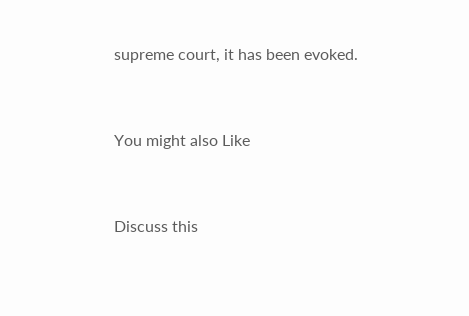supreme court, it has been evoked.


You might also Like


Discuss this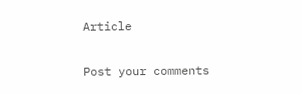Article

Post your comments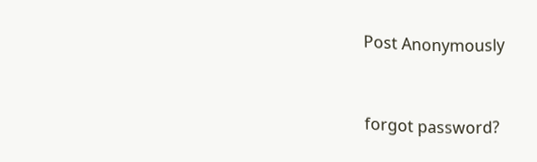Post Anonymously


forgot password?